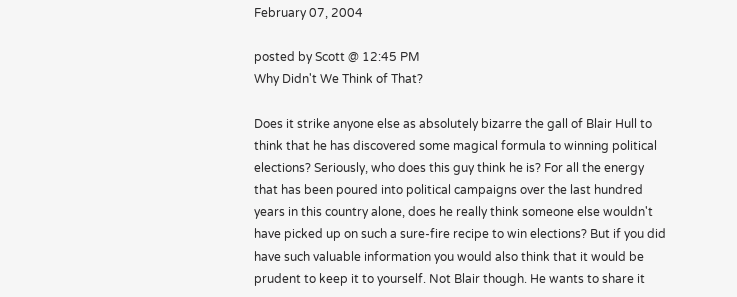February 07, 2004

posted by Scott @ 12:45 PM
Why Didn't We Think of That?

Does it strike anyone else as absolutely bizarre the gall of Blair Hull to think that he has discovered some magical formula to winning political elections? Seriously, who does this guy think he is? For all the energy that has been poured into political campaigns over the last hundred years in this country alone, does he really think someone else wouldn't have picked up on such a sure-fire recipe to win elections? But if you did have such valuable information you would also think that it would be prudent to keep it to yourself. Not Blair though. He wants to share it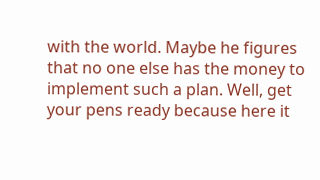with the world. Maybe he figures that no one else has the money to implement such a plan. Well, get your pens ready because here it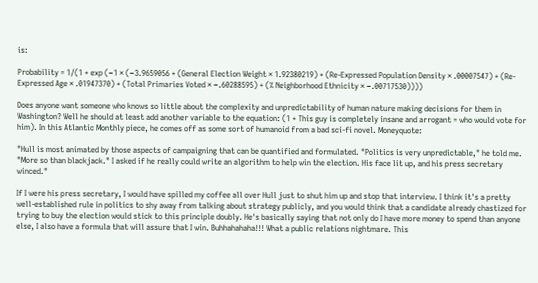is:

Probability = 1/(1 + exp (−1 × (−3.9659056 + (General Election Weight × 1.92380219) + (Re-Expressed Population Density × .00007547) + (Re-Expressed Age × .01947370) + (Total Primaries Voted × −.60288595) + (% Neighborhood Ethnicity × −.00717530))))

Does anyone want someone who knows so little about the complexity and unpredictability of human nature making decisions for them in Washington? Well he should at least add another variable to the equation: (1 + This guy is completely insane and arrogant = who would vote for him). In this Atlantic Monthly piece, he comes off as some sort of humanoid from a bad sci-fi novel. Moneyquote:

"Hull is most animated by those aspects of campaigning that can be quantified and formulated. "Politics is very unpredictable," he told me. "More so than blackjack." I asked if he really could write an algorithm to help win the election. His face lit up, and his press secretary winced."

If I were his press secretary, I would have spilled my coffee all over Hull just to shut him up and stop that interview. I think it's a pretty well-established rule in politics to shy away from talking about strategy publicly, and you would think that a candidate already chastized for trying to buy the election would stick to this principle doubly. He's basically saying that not only do I have more money to spend than anyone else, I also have a formula that will assure that I win. Buhhahahaha!!! What a public relations nightmare. This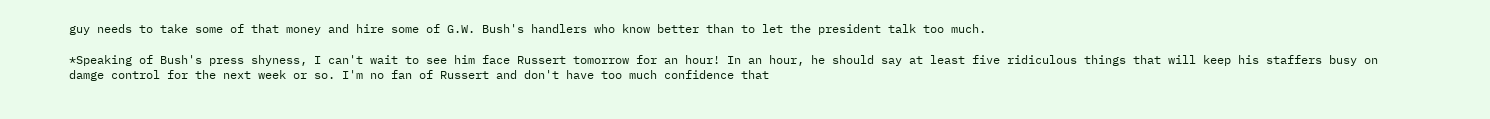guy needs to take some of that money and hire some of G.W. Bush's handlers who know better than to let the president talk too much.

*Speaking of Bush's press shyness, I can't wait to see him face Russert tomorrow for an hour! In an hour, he should say at least five ridiculous things that will keep his staffers busy on damge control for the next week or so. I'm no fan of Russert and don't have too much confidence that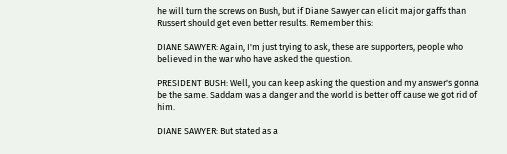he will turn the screws on Bush, but if Diane Sawyer can elicit major gaffs than Russert should get even better results. Remember this:

DIANE SAWYER: Again, I'm just trying to ask, these are supporters, people who believed in the war who have asked the question.

PRESIDENT BUSH: Well, you can keep asking the question and my answer's gonna be the same. Saddam was a danger and the world is better off cause we got rid of him.

DIANE SAWYER: But stated as a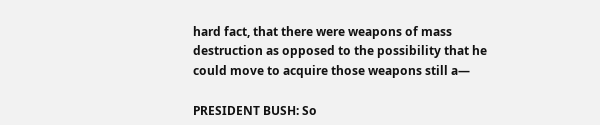hard fact, that there were weapons of mass destruction as opposed to the possibility that he could move to acquire those weapons still a—

PRESIDENT BUSH: So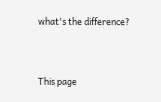what's the difference?


This page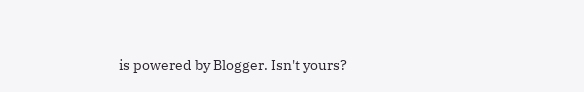is powered by Blogger. Isn't yours?